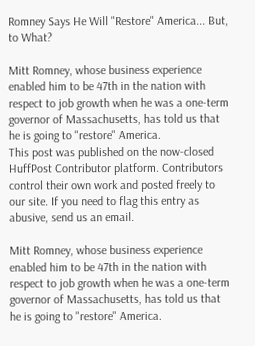Romney Says He Will "Restore" America... But, to What?

Mitt Romney, whose business experience enabled him to be 47th in the nation with respect to job growth when he was a one-term governor of Massachusetts, has told us that he is going to "restore" America.
This post was published on the now-closed HuffPost Contributor platform. Contributors control their own work and posted freely to our site. If you need to flag this entry as abusive, send us an email.

Mitt Romney, whose business experience enabled him to be 47th in the nation with respect to job growth when he was a one-term governor of Massachusetts, has told us that he is going to "restore" America.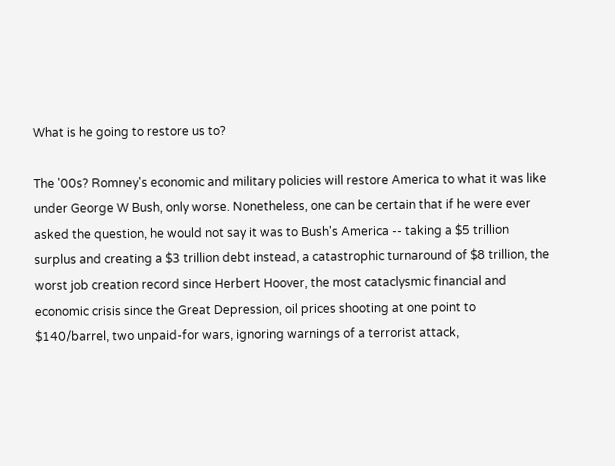What is he going to restore us to?

The '00s? Romney's economic and military policies will restore America to what it was like under George W Bush, only worse. Nonetheless, one can be certain that if he were ever asked the question, he would not say it was to Bush's America -- taking a $5 trillion surplus and creating a $3 trillion debt instead, a catastrophic turnaround of $8 trillion, the worst job creation record since Herbert Hoover, the most cataclysmic financial and economic crisis since the Great Depression, oil prices shooting at one point to $140/barrel, two unpaid-for wars, ignoring warnings of a terrorist attack,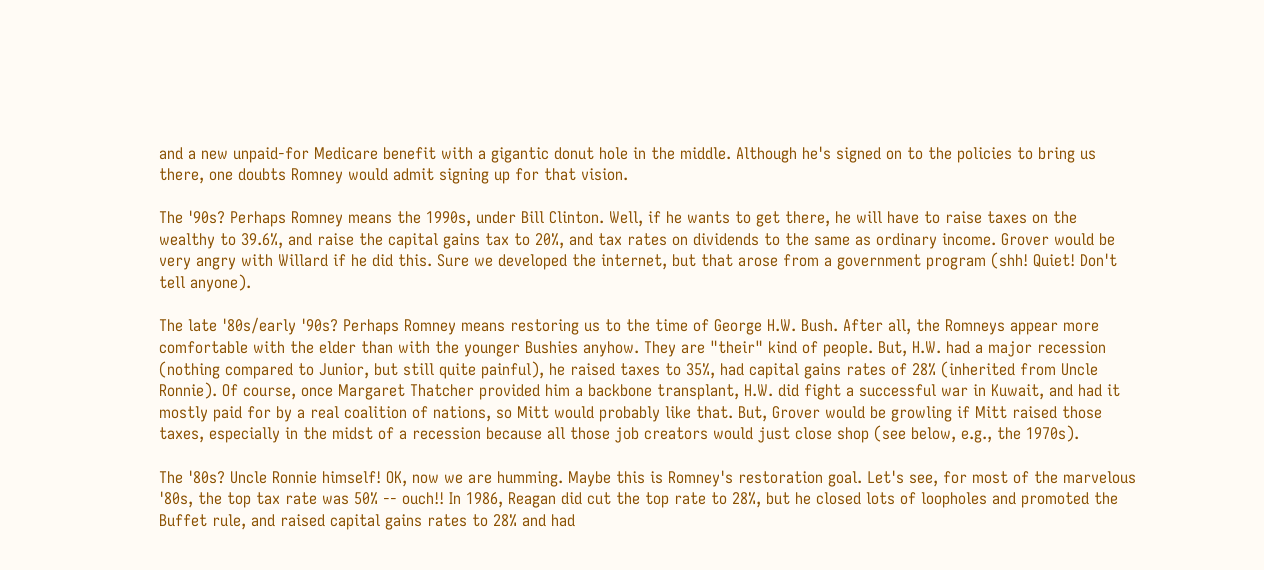and a new unpaid-for Medicare benefit with a gigantic donut hole in the middle. Although he's signed on to the policies to bring us there, one doubts Romney would admit signing up for that vision.

The '90s? Perhaps Romney means the 1990s, under Bill Clinton. Well, if he wants to get there, he will have to raise taxes on the wealthy to 39.6%, and raise the capital gains tax to 20%, and tax rates on dividends to the same as ordinary income. Grover would be very angry with Willard if he did this. Sure we developed the internet, but that arose from a government program (shh! Quiet! Don't tell anyone).

The late '80s/early '90s? Perhaps Romney means restoring us to the time of George H.W. Bush. After all, the Romneys appear more comfortable with the elder than with the younger Bushies anyhow. They are "their" kind of people. But, H.W. had a major recession (nothing compared to Junior, but still quite painful), he raised taxes to 35%, had capital gains rates of 28% (inherited from Uncle Ronnie). Of course, once Margaret Thatcher provided him a backbone transplant, H.W. did fight a successful war in Kuwait, and had it mostly paid for by a real coalition of nations, so Mitt would probably like that. But, Grover would be growling if Mitt raised those taxes, especially in the midst of a recession because all those job creators would just close shop (see below, e.g., the 1970s).

The '80s? Uncle Ronnie himself! OK, now we are humming. Maybe this is Romney's restoration goal. Let's see, for most of the marvelous '80s, the top tax rate was 50% -- ouch!! In 1986, Reagan did cut the top rate to 28%, but he closed lots of loopholes and promoted the Buffet rule, and raised capital gains rates to 28% and had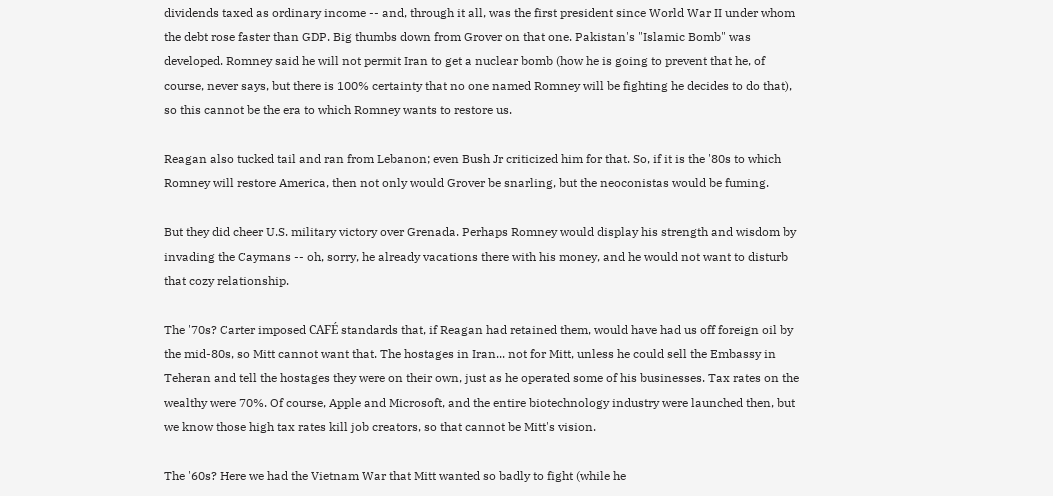dividends taxed as ordinary income -- and, through it all, was the first president since World War II under whom the debt rose faster than GDP. Big thumbs down from Grover on that one. Pakistan's "Islamic Bomb" was developed. Romney said he will not permit Iran to get a nuclear bomb (how he is going to prevent that he, of course, never says, but there is 100% certainty that no one named Romney will be fighting he decides to do that), so this cannot be the era to which Romney wants to restore us.

Reagan also tucked tail and ran from Lebanon; even Bush Jr criticized him for that. So, if it is the '80s to which Romney will restore America, then not only would Grover be snarling, but the neoconistas would be fuming.

But they did cheer U.S. military victory over Grenada. Perhaps Romney would display his strength and wisdom by invading the Caymans -- oh, sorry, he already vacations there with his money, and he would not want to disturb that cozy relationship.

The '70s? Carter imposed CAFÉ standards that, if Reagan had retained them, would have had us off foreign oil by the mid-80s, so Mitt cannot want that. The hostages in Iran... not for Mitt, unless he could sell the Embassy in Teheran and tell the hostages they were on their own, just as he operated some of his businesses. Tax rates on the wealthy were 70%. Of course, Apple and Microsoft, and the entire biotechnology industry were launched then, but we know those high tax rates kill job creators, so that cannot be Mitt's vision.

The '60s? Here we had the Vietnam War that Mitt wanted so badly to fight (while he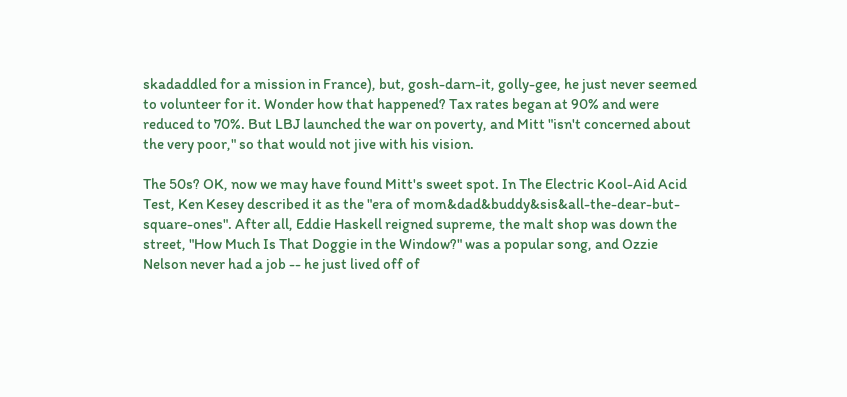skadaddled for a mission in France), but, gosh-darn-it, golly-gee, he just never seemed to volunteer for it. Wonder how that happened? Tax rates began at 90% and were reduced to 70%. But LBJ launched the war on poverty, and Mitt "isn't concerned about the very poor," so that would not jive with his vision.

The 50s? OK, now we may have found Mitt's sweet spot. In The Electric Kool-Aid Acid Test, Ken Kesey described it as the "era of mom&dad&buddy&sis&all-the-dear-but-square-ones". After all, Eddie Haskell reigned supreme, the malt shop was down the street, "How Much Is That Doggie in the Window?" was a popular song, and Ozzie Nelson never had a job -- he just lived off of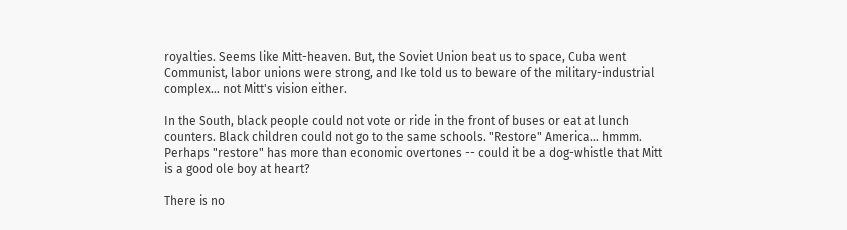royalties. Seems like Mitt-heaven. But, the Soviet Union beat us to space, Cuba went Communist, labor unions were strong, and Ike told us to beware of the military-industrial complex... not Mitt's vision either.

In the South, black people could not vote or ride in the front of buses or eat at lunch counters. Black children could not go to the same schools. "Restore" America... hmmm. Perhaps "restore" has more than economic overtones -- could it be a dog-whistle that Mitt is a good ole boy at heart?

There is no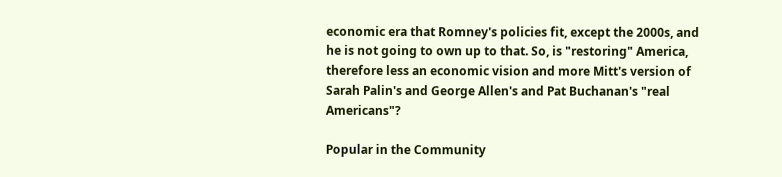economic era that Romney's policies fit, except the 2000s, and he is not going to own up to that. So, is "restoring" America, therefore less an economic vision and more Mitt's version of Sarah Palin's and George Allen's and Pat Buchanan's "real Americans"?

Popular in the Community